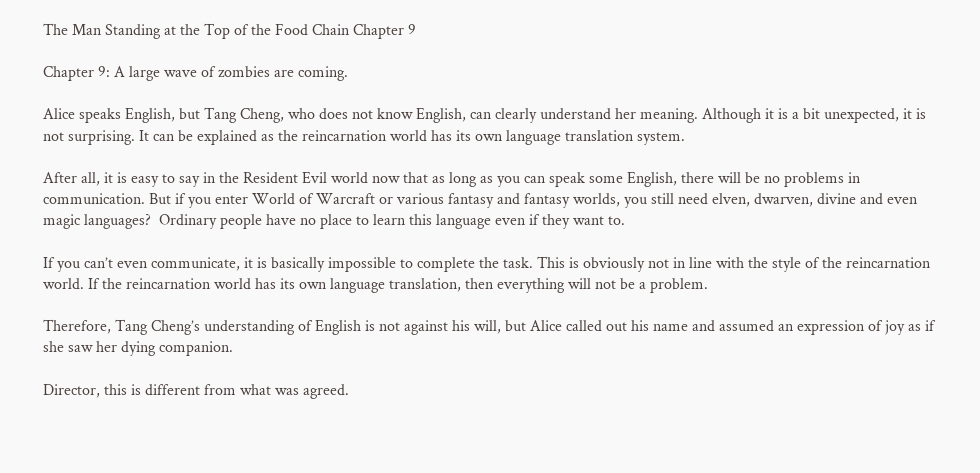The Man Standing at the Top of the Food Chain Chapter 9

Chapter 9: A large wave of zombies are coming.

Alice speaks English, but Tang Cheng, who does not know English, can clearly understand her meaning. Although it is a bit unexpected, it is not surprising. It can be explained as the reincarnation world has its own language translation system.

After all, it is easy to say in the Resident Evil world now that as long as you can speak some English, there will be no problems in communication. But if you enter World of Warcraft or various fantasy and fantasy worlds, you still need elven, dwarven, divine and even magic languages?  Ordinary people have no place to learn this language even if they want to.

If you can’t even communicate, it is basically impossible to complete the task. This is obviously not in line with the style of the reincarnation world. If the reincarnation world has its own language translation, then everything will not be a problem.

Therefore, Tang Cheng’s understanding of English is not against his will, but Alice called out his name and assumed an expression of joy as if she saw her dying companion.

Director, this is different from what was agreed.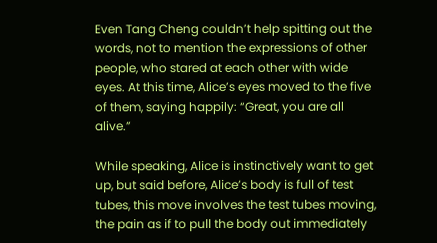Even Tang Cheng couldn’t help spitting out the words, not to mention the expressions of other people, who stared at each other with wide eyes. At this time, Alice’s eyes moved to the five of them, saying happily: “Great, you are all alive.”

While speaking, Alice is instinctively want to get up, but said before, Alice’s body is full of test tubes, this move involves the test tubes moving, the pain as if to pull the body out immediately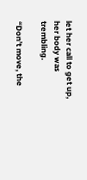let her call to get up, her body was trembling.

“Don’t move, the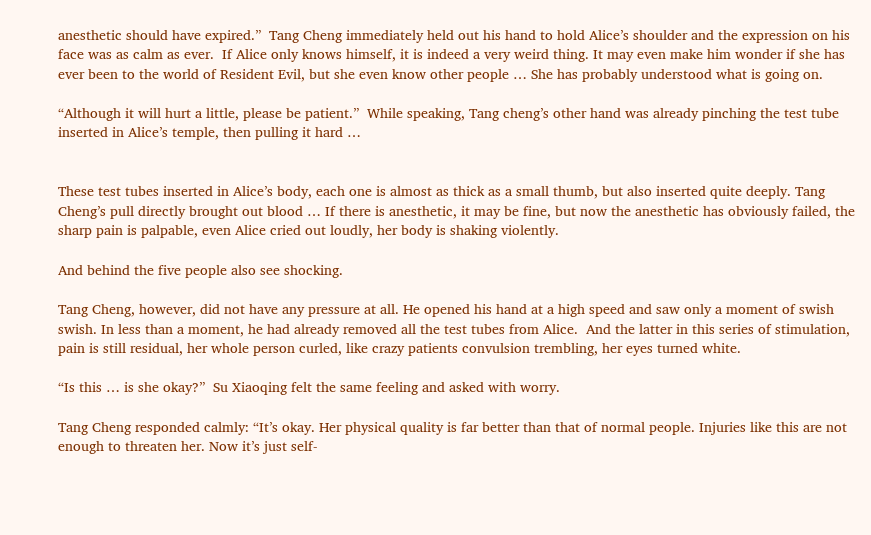anesthetic should have expired.”  Tang Cheng immediately held out his hand to hold Alice’s shoulder and the expression on his face was as calm as ever.  If Alice only knows himself, it is indeed a very weird thing. It may even make him wonder if she has ever been to the world of Resident Evil, but she even know other people … She has probably understood what is going on.

“Although it will hurt a little, please be patient.”  While speaking, Tang cheng’s other hand was already pinching the test tube inserted in Alice’s temple, then pulling it hard …


These test tubes inserted in Alice’s body, each one is almost as thick as a small thumb, but also inserted quite deeply. Tang Cheng’s pull directly brought out blood … If there is anesthetic, it may be fine, but now the anesthetic has obviously failed, the sharp pain is palpable, even Alice cried out loudly, her body is shaking violently.

And behind the five people also see shocking.

Tang Cheng, however, did not have any pressure at all. He opened his hand at a high speed and saw only a moment of swish swish. In less than a moment, he had already removed all the test tubes from Alice.  And the latter in this series of stimulation, pain is still residual, her whole person curled, like crazy patients convulsion trembling, her eyes turned white.

“Is this … is she okay?”  Su Xiaoqing felt the same feeling and asked with worry.

Tang Cheng responded calmly: “It’s okay. Her physical quality is far better than that of normal people. Injuries like this are not enough to threaten her. Now it’s just self-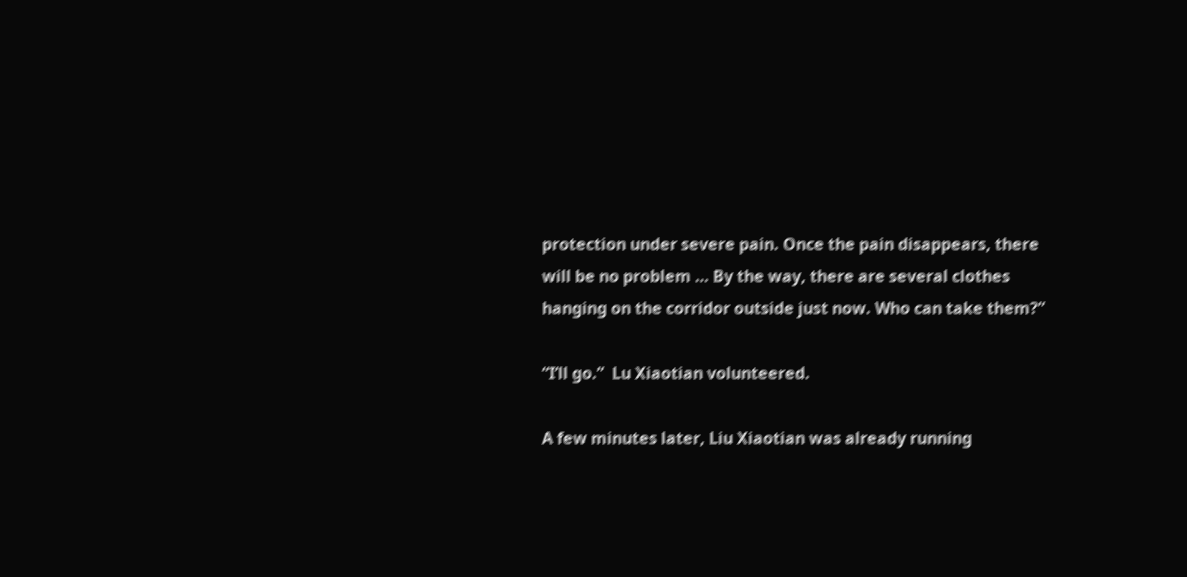protection under severe pain. Once the pain disappears, there will be no problem … By the way, there are several clothes hanging on the corridor outside just now. Who can take them?”

“I’ll go.”  Lu Xiaotian volunteered.

A few minutes later, Liu Xiaotian was already running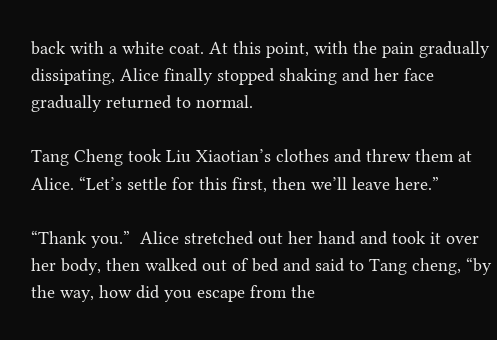back with a white coat. At this point, with the pain gradually dissipating, Alice finally stopped shaking and her face gradually returned to normal.

Tang Cheng took Liu Xiaotian’s clothes and threw them at Alice. “Let’s settle for this first, then we’ll leave here.”

“Thank you.”  Alice stretched out her hand and took it over her body, then walked out of bed and said to Tang cheng, “by the way, how did you escape from the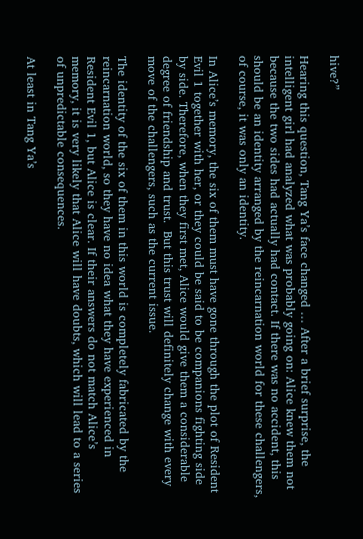hive?”

Hearing this question, Tang Ya’s face changed … After a brief surprise, the intelligent girl had analyzed what was probably going on: Alice knew them not because the two sides had actually had contact. If there was no accident, this should be an identity arranged by the reincarnation world for these challengers, of course, it was only an identity.

In Alice’s memory, the six of them must have gone through the plot of Resident Evil 1 together with her, or they could be said to be companions fighting side by side. Therefore, when they first met, Alice would give them a considerable degree of friendship and trust.  But this trust will definitely change with every move of the challengers, such as the current issue.

The identity of the six of them in this world is completely fabricated by the reincarnation world, so they have no idea what they have experienced in Resident Evil 1, but Alice is clear. If their answers do not match Alice’s memory, it is very likely that Alice will have doubts, which will lead to a series of unpredictable consequences.

At least in Tang Ya’s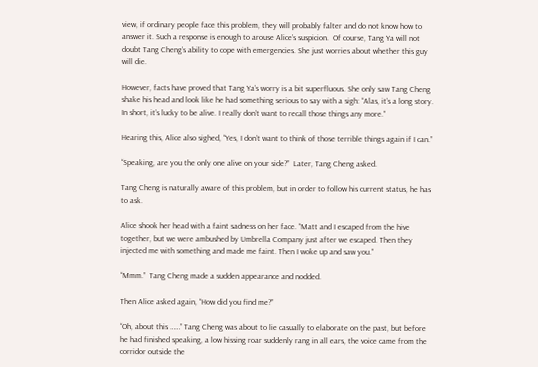view, if ordinary people face this problem, they will probably falter and do not know how to answer it. Such a response is enough to arouse Alice’s suspicion.  Of course, Tang Ya will not doubt Tang Cheng’s ability to cope with emergencies. She just worries about whether this guy will die.

However, facts have proved that Tang Ya’s worry is a bit superfluous. She only saw Tang Cheng shake his head and look like he had something serious to say with a sigh: “Alas, it’s a long story. In short, it’s lucky to be alive. I really don’t want to recall those things any more.”

Hearing this, Alice also sighed, “Yes, I don’t want to think of those terrible things again if I can.”

“Speaking, are you the only one alive on your side?”  Later, Tang Cheng asked.

Tang Cheng is naturally aware of this problem, but in order to follow his current status, he has to ask.

Alice shook her head with a faint sadness on her face. “Matt and I escaped from the hive together, but we were ambushed by Umbrella Company just after we escaped. Then they injected me with something and made me faint. Then I woke up and saw you.”

“Mmm.”  Tang Cheng made a sudden appearance and nodded.

Then Alice asked again, “How did you find me?”

“Oh, about this ……” Tang Cheng was about to lie casually to elaborate on the past, but before he had finished speaking, a low hissing roar suddenly rang in all ears, the voice came from the corridor outside the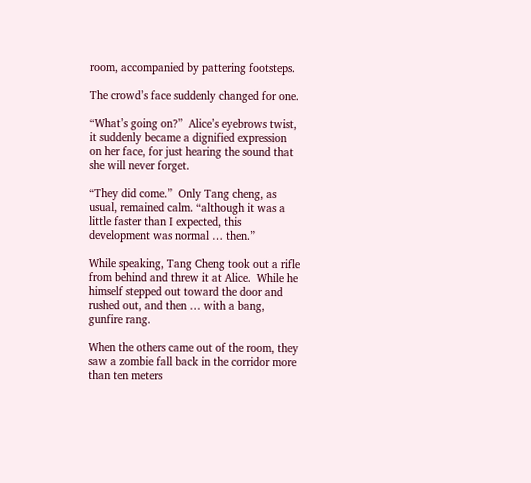room, accompanied by pattering footsteps.

The crowd’s face suddenly changed for one.

“What’s going on?”  Alice’s eyebrows twist, it suddenly became a dignified expression on her face, for just hearing the sound that she will never forget.

“They did come.”  Only Tang cheng, as usual, remained calm. “although it was a little faster than I expected, this development was normal … then.”

While speaking, Tang Cheng took out a rifle from behind and threw it at Alice.  While he himself stepped out toward the door and rushed out, and then … with a bang, gunfire rang.

When the others came out of the room, they saw a zombie fall back in the corridor more than ten meters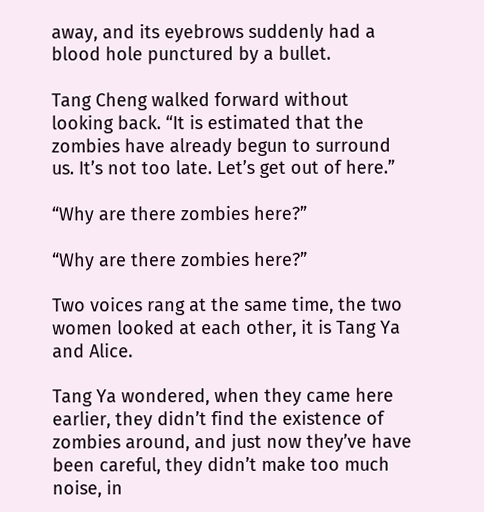away, and its eyebrows suddenly had a blood hole punctured by a bullet.

Tang Cheng walked forward without looking back. “It is estimated that the zombies have already begun to surround us. It’s not too late. Let’s get out of here.”

“Why are there zombies here?”

“Why are there zombies here?”

Two voices rang at the same time, the two women looked at each other, it is Tang Ya and Alice.

Tang Ya wondered, when they came here earlier, they didn’t find the existence of zombies around, and just now they’ve have been careful, they didn’t make too much noise, in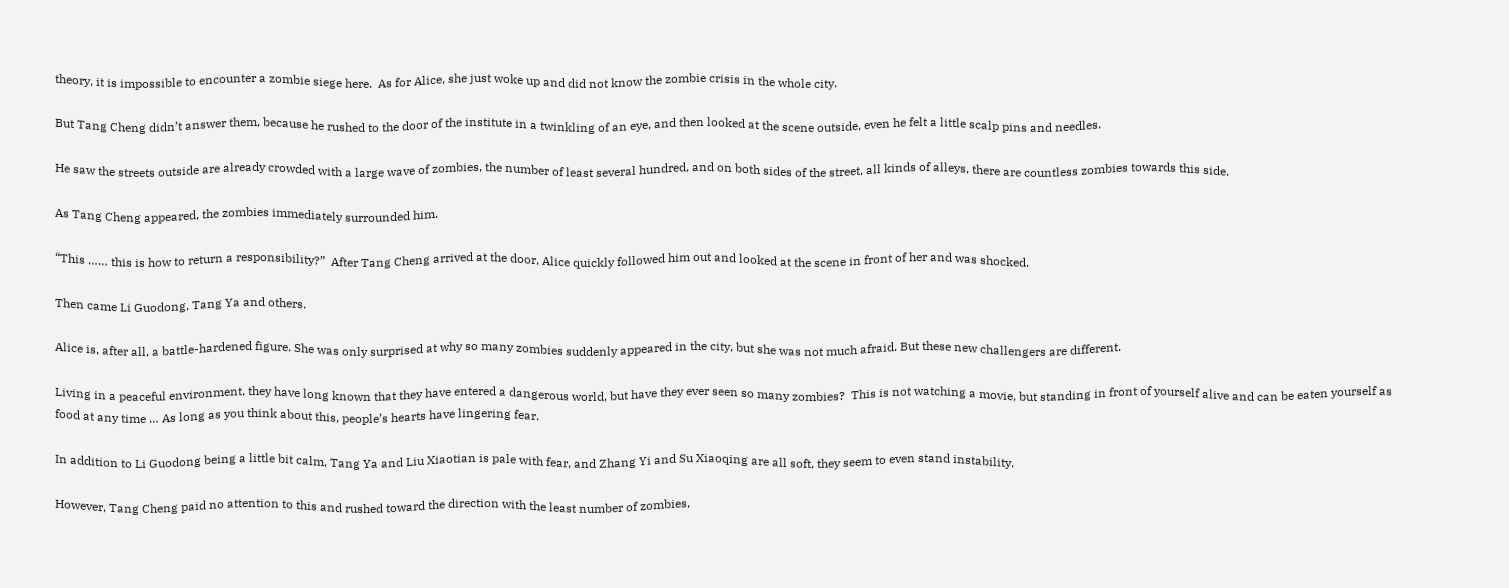theory, it is impossible to encounter a zombie siege here.  As for Alice, she just woke up and did not know the zombie crisis in the whole city.

But Tang Cheng didn’t answer them, because he rushed to the door of the institute in a twinkling of an eye, and then looked at the scene outside, even he felt a little scalp pins and needles.

He saw the streets outside are already crowded with a large wave of zombies, the number of least several hundred, and on both sides of the street, all kinds of alleys, there are countless zombies towards this side.

As Tang Cheng appeared, the zombies immediately surrounded him.

“This …… this is how to return a responsibility?”  After Tang Cheng arrived at the door, Alice quickly followed him out and looked at the scene in front of her and was shocked.

Then came Li Guodong, Tang Ya and others.

Alice is, after all, a battle-hardened figure. She was only surprised at why so many zombies suddenly appeared in the city, but she was not much afraid. But these new challengers are different.

Living in a peaceful environment, they have long known that they have entered a dangerous world, but have they ever seen so many zombies?  This is not watching a movie, but standing in front of yourself alive and can be eaten yourself as food at any time … As long as you think about this, people’s hearts have lingering fear.

In addition to Li Guodong being a little bit calm, Tang Ya and Liu Xiaotian is pale with fear, and Zhang Yi and Su Xiaoqing are all soft, they seem to even stand instability.

However, Tang Cheng paid no attention to this and rushed toward the direction with the least number of zombies,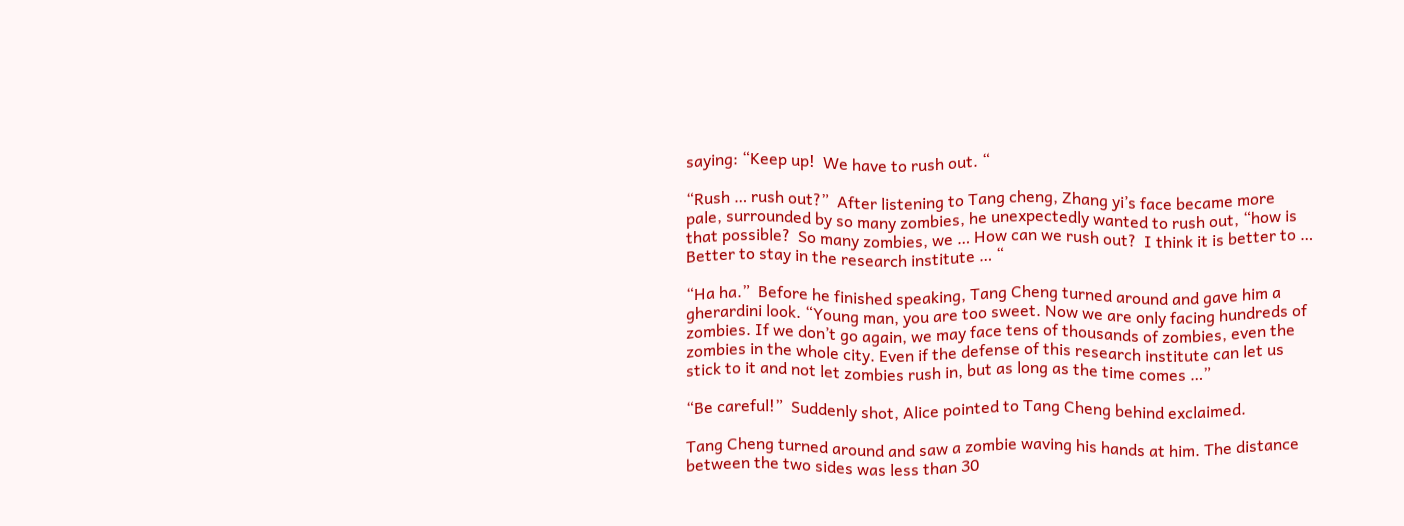saying: “Keep up!  We have to rush out. “

“Rush … rush out?”  After listening to Tang cheng, Zhang yi’s face became more pale, surrounded by so many zombies, he unexpectedly wanted to rush out, “how is that possible?  So many zombies, we … How can we rush out?  I think it is better to … Better to stay in the research institute … “

“Ha ha.”  Before he finished speaking, Tang Cheng turned around and gave him a gherardini look. “Young man, you are too sweet. Now we are only facing hundreds of zombies. If we don’t go again, we may face tens of thousands of zombies, even the zombies in the whole city. Even if the defense of this research institute can let us stick to it and not let zombies rush in, but as long as the time comes …”

“Be careful!”  Suddenly shot, Alice pointed to Tang Cheng behind exclaimed.

Tang Cheng turned around and saw a zombie waving his hands at him. The distance between the two sides was less than 30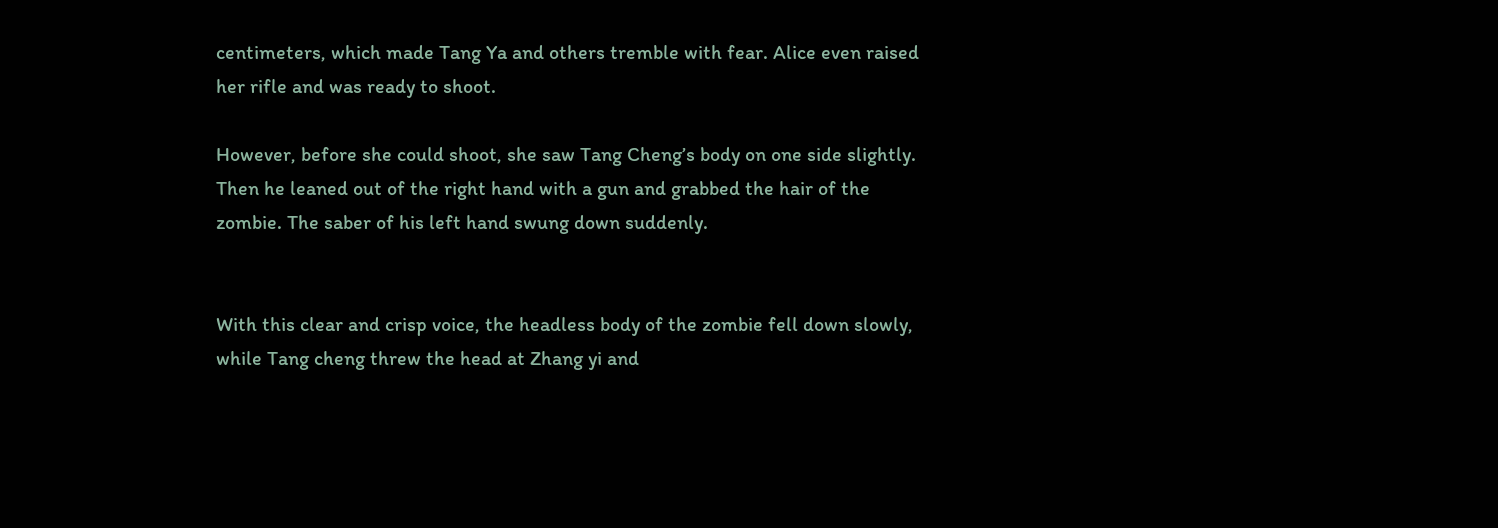centimeters, which made Tang Ya and others tremble with fear. Alice even raised her rifle and was ready to shoot.

However, before she could shoot, she saw Tang Cheng’s body on one side slightly. Then he leaned out of the right hand with a gun and grabbed the hair of the zombie. The saber of his left hand swung down suddenly.


With this clear and crisp voice, the headless body of the zombie fell down slowly, while Tang cheng threw the head at Zhang yi and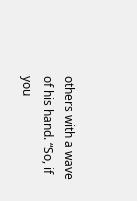others with a wave of his hand. “So, if you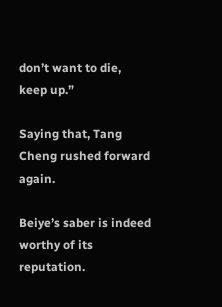don’t want to die, keep up.”

Saying that, Tang Cheng rushed forward again.

Beiye’s saber is indeed worthy of its reputation.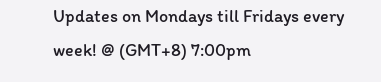Updates on Mondays till Fridays every week! @ (GMT+8) 7:00pm